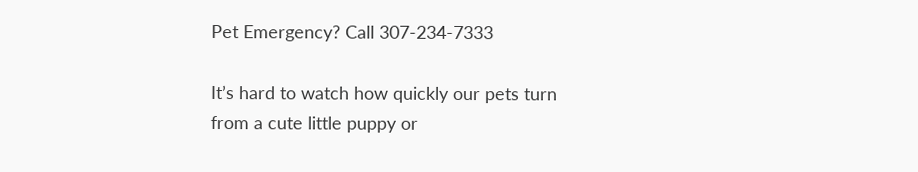Pet Emergency? Call 307-234-7333

It’s hard to watch how quickly our pets turn from a cute little puppy or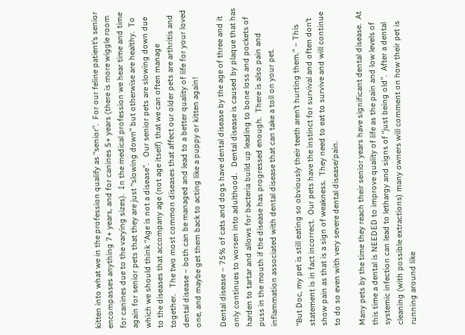kitten into what we in the profession qualify as “senior”.  For our feline patient’s senior encompasses anything 7+ years, and for canines 5+ years (there is more wiggle room for canines due to the varying sizes).  In the medical profession we hear time and time again for senior pets that they are just “slowing down” but otherwise are healthy.  To which we should think “Age is not a disease”.   Our senior pets are slowing down due to the diseases that accompany age (not age itself) that we can often manage together.   The two most common diseases that affect our older pets are arthritis and dental disease – both can be managed and lead to a better quality of life for your loved one, and maybe get them back to acting like a puppy or kitten again!

Dental disease – 75% of cats and dogs have dental disease by the age of three and it only continues to worsen into adulthood.   Dental disease is caused by plaque that has harden to tartar and allows for bacteria build up leading to bone loss and pockets of puss in the mouth if the disease has progressed enough.  There is also pain and inflammation associated with dental disease that can take a toll on your pet.

“But Doc, my pet is still eating so obviously their teeth aren’t hurting them.” – This statement is in fact incorrect.  Our pets have the instinct for survival and often don’t show pain as that is a sign of weakness.  They need to eat to survive and will continue to do so even with very severe dental disease/pain.

Many pets by the time they reach their senior years have significant dental disease.  At this time a dental is NEEDED to improve quality of life as the pain and low levels of systemic infection can lead to lethargy and signs of “just being old”.  After a dental cleaning (with possible extractions) many owners will comment on how their pet is running around like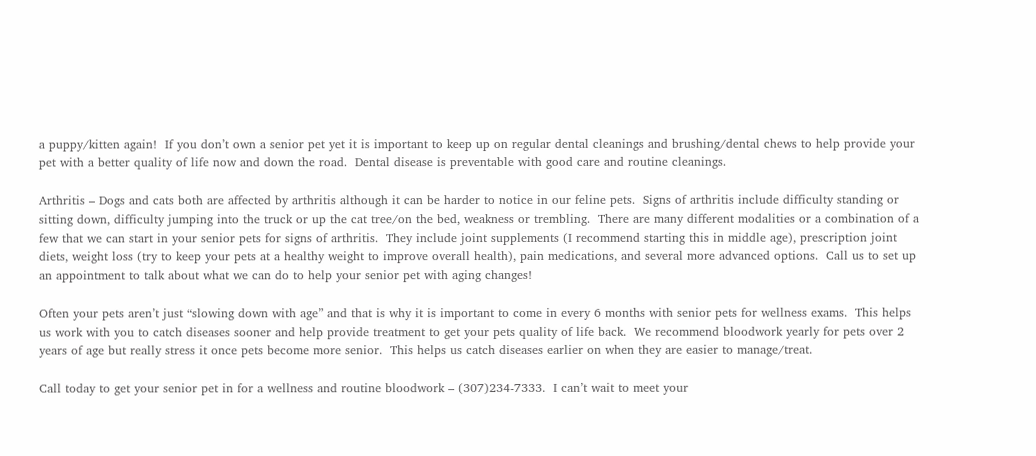a puppy/kitten again!  If you don’t own a senior pet yet it is important to keep up on regular dental cleanings and brushing/dental chews to help provide your pet with a better quality of life now and down the road.  Dental disease is preventable with good care and routine cleanings.

Arthritis – Dogs and cats both are affected by arthritis although it can be harder to notice in our feline pets.  Signs of arthritis include difficulty standing or sitting down, difficulty jumping into the truck or up the cat tree/on the bed, weakness or trembling.  There are many different modalities or a combination of a few that we can start in your senior pets for signs of arthritis.  They include joint supplements (I recommend starting this in middle age), prescription joint diets, weight loss (try to keep your pets at a healthy weight to improve overall health), pain medications, and several more advanced options.  Call us to set up an appointment to talk about what we can do to help your senior pet with aging changes!

Often your pets aren’t just “slowing down with age” and that is why it is important to come in every 6 months with senior pets for wellness exams.  This helps us work with you to catch diseases sooner and help provide treatment to get your pets quality of life back.  We recommend bloodwork yearly for pets over 2 years of age but really stress it once pets become more senior.  This helps us catch diseases earlier on when they are easier to manage/treat.

Call today to get your senior pet in for a wellness and routine bloodwork – (307)234-7333.  I can’t wait to meet your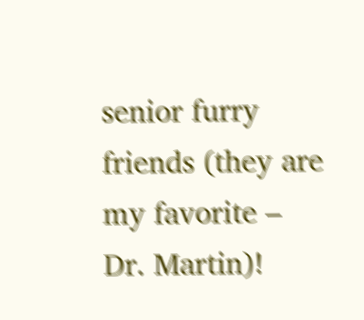senior furry friends (they are my favorite – Dr. Martin)!